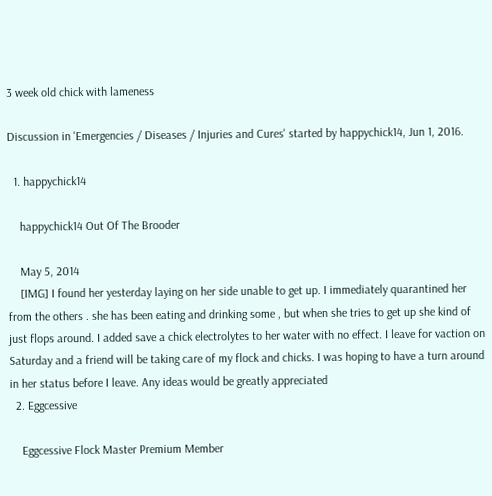3 week old chick with lameness

Discussion in 'Emergencies / Diseases / Injuries and Cures' started by happychick14, Jun 1, 2016.

  1. happychick14

    happychick14 Out Of The Brooder

    May 5, 2014
    [IMG] I found her yesterday laying on her side unable to get up. I immediately quarantined her from the others . she has been eating and drinking some , but when she tries to get up she kind of just flops around. I added save a chick electrolytes to her water with no effect. I leave for vaction on Saturday and a friend will be taking care of my flock and chicks. I was hoping to have a turn around in her status before I leave. Any ideas would be greatly appreciated
  2. Eggcessive

    Eggcessive Flock Master Premium Member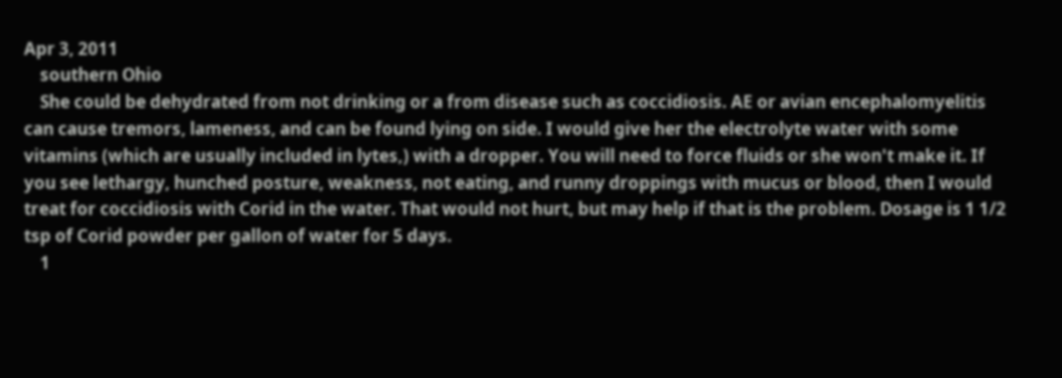Apr 3, 2011
    southern Ohio
    She could be dehydrated from not drinking or a from disease such as coccidiosis. AE or avian encephalomyelitis can cause tremors, lameness, and can be found lying on side. I would give her the electrolyte water with some vitamins (which are usually included in lytes,) with a dropper. You will need to force fluids or she won't make it. If you see lethargy, hunched posture, weakness, not eating, and runny droppings with mucus or blood, then I would treat for coccidiosis with Corid in the water. That would not hurt, but may help if that is the problem. Dosage is 1 1/2 tsp of Corid powder per gallon of water for 5 days.
    1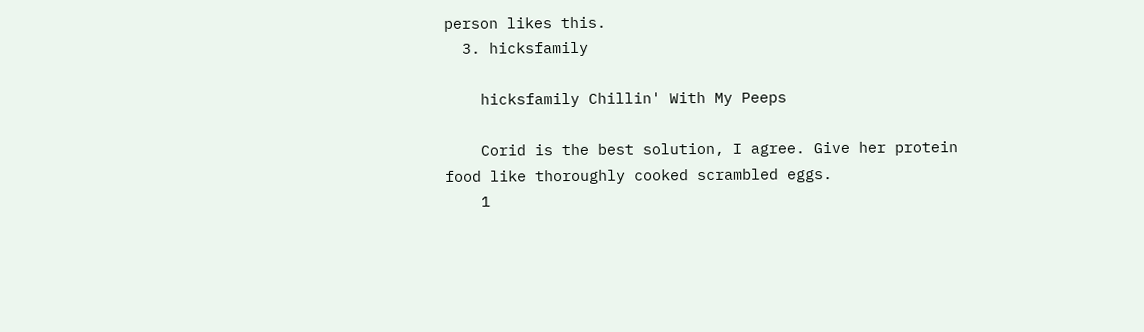person likes this.
  3. hicksfamily

    hicksfamily Chillin' With My Peeps

    Corid is the best solution, I agree. Give her protein food like thoroughly cooked scrambled eggs.
    1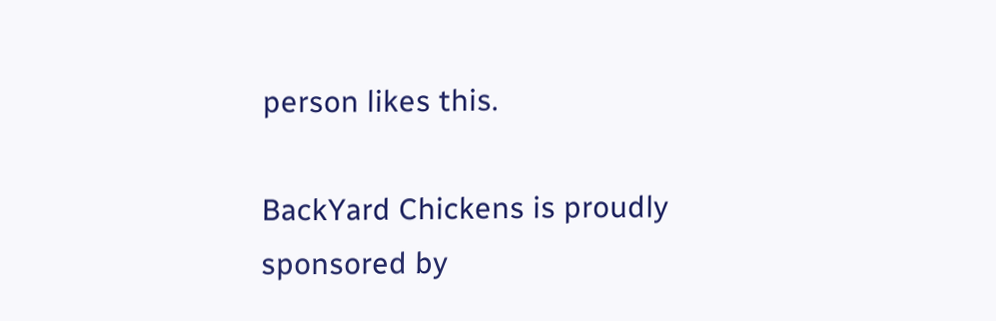person likes this.

BackYard Chickens is proudly sponsored by